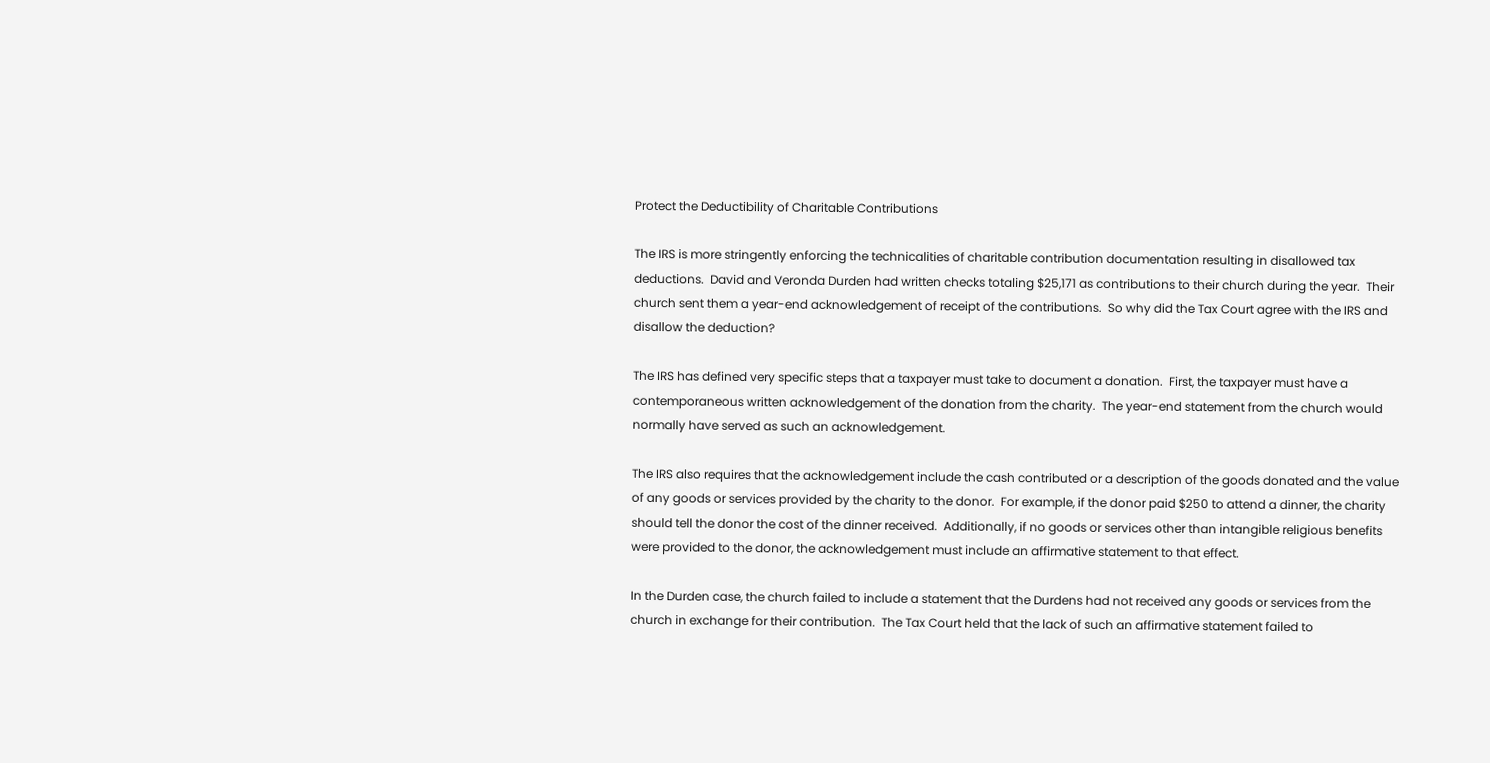Protect the Deductibility of Charitable Contributions

The IRS is more stringently enforcing the technicalities of charitable contribution documentation resulting in disallowed tax deductions.  David and Veronda Durden had written checks totaling $25,171 as contributions to their church during the year.  Their church sent them a year-end acknowledgement of receipt of the contributions.  So why did the Tax Court agree with the IRS and disallow the deduction?

The IRS has defined very specific steps that a taxpayer must take to document a donation.  First, the taxpayer must have a contemporaneous written acknowledgement of the donation from the charity.  The year-end statement from the church would normally have served as such an acknowledgement.

The IRS also requires that the acknowledgement include the cash contributed or a description of the goods donated and the value of any goods or services provided by the charity to the donor.  For example, if the donor paid $250 to attend a dinner, the charity should tell the donor the cost of the dinner received.  Additionally, if no goods or services other than intangible religious benefits were provided to the donor, the acknowledgement must include an affirmative statement to that effect.

In the Durden case, the church failed to include a statement that the Durdens had not received any goods or services from the church in exchange for their contribution.  The Tax Court held that the lack of such an affirmative statement failed to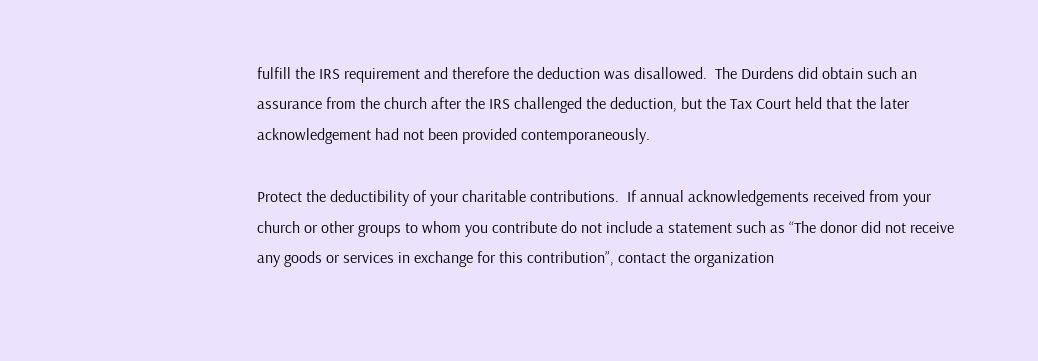fulfill the IRS requirement and therefore the deduction was disallowed.  The Durdens did obtain such an assurance from the church after the IRS challenged the deduction, but the Tax Court held that the later acknowledgement had not been provided contemporaneously.

Protect the deductibility of your charitable contributions.  If annual acknowledgements received from your church or other groups to whom you contribute do not include a statement such as “The donor did not receive any goods or services in exchange for this contribution”, contact the organization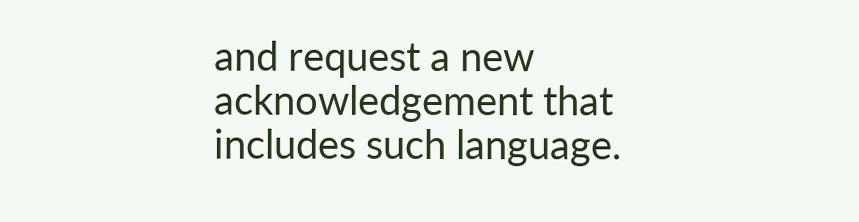and request a new acknowledgement that includes such language.